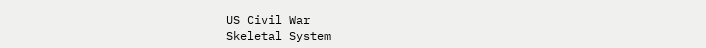US Civil War
Skeletal System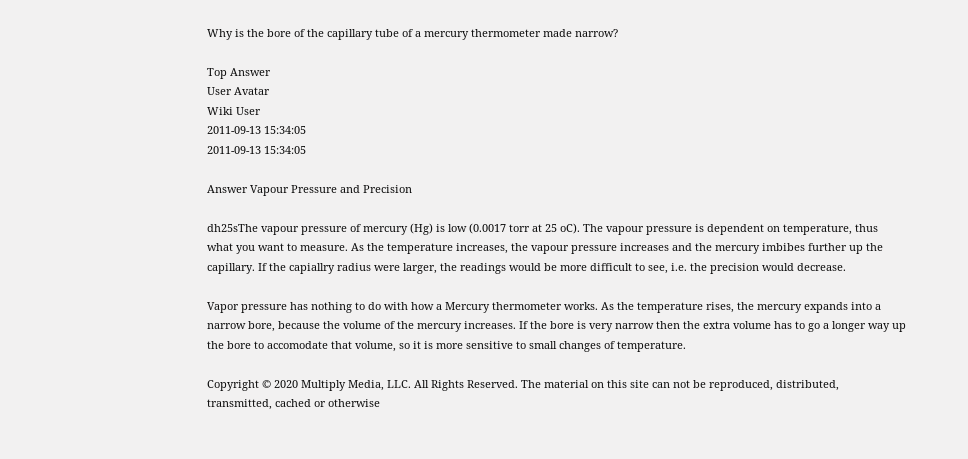Why is the bore of the capillary tube of a mercury thermometer made narrow?

Top Answer
User Avatar
Wiki User
2011-09-13 15:34:05
2011-09-13 15:34:05

Answer Vapour Pressure and Precision

dh25sThe vapour pressure of mercury (Hg) is low (0.0017 torr at 25 oC). The vapour pressure is dependent on temperature, thus what you want to measure. As the temperature increases, the vapour pressure increases and the mercury imbibes further up the capillary. If the capiallry radius were larger, the readings would be more difficult to see, i.e. the precision would decrease.

Vapor pressure has nothing to do with how a Mercury thermometer works. As the temperature rises, the mercury expands into a narrow bore, because the volume of the mercury increases. If the bore is very narrow then the extra volume has to go a longer way up the bore to accomodate that volume, so it is more sensitive to small changes of temperature.

Copyright © 2020 Multiply Media, LLC. All Rights Reserved. The material on this site can not be reproduced, distributed, transmitted, cached or otherwise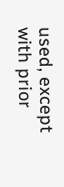used, except with prior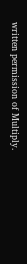written permission of Multiply.